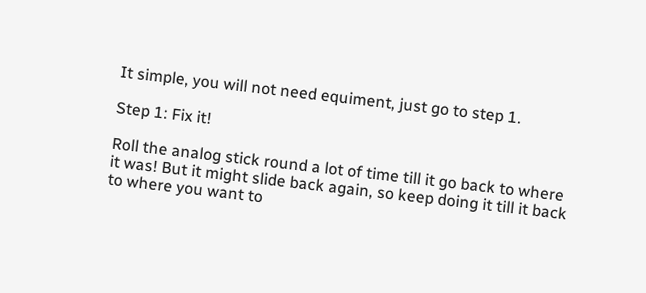It simple, you will not need equiment, just go to step 1.

Step 1: Fix it!

Roll the analog stick round a lot of time till it go back to where it was! But it might slide back again, so keep doing it till it back to where you want to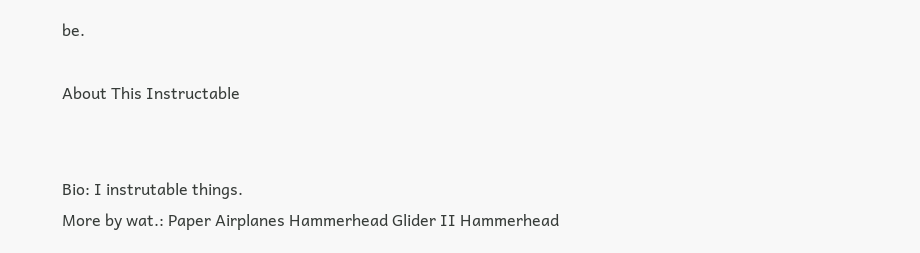be.

About This Instructable


Bio: I instrutable things.
More by wat.: Paper Airplanes Hammerhead Glider II Hammerhead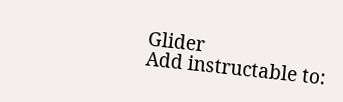Glider
Add instructable to: